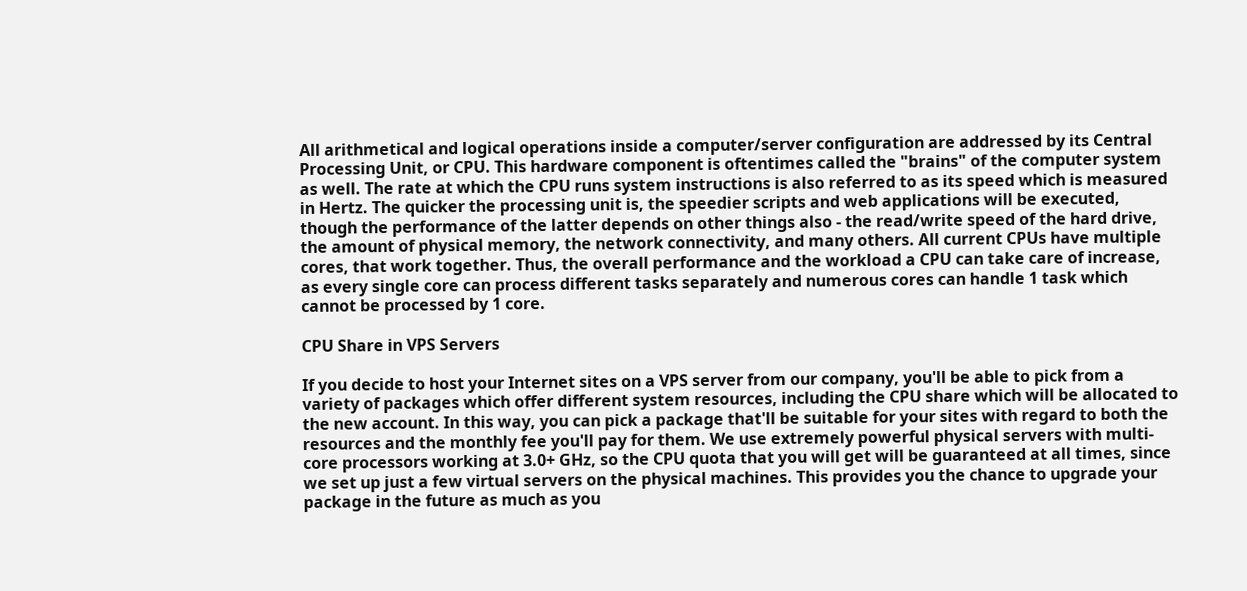All arithmetical and logical operations inside a computer/server configuration are addressed by its Central Processing Unit, or CPU. This hardware component is oftentimes called the "brains" of the computer system as well. The rate at which the CPU runs system instructions is also referred to as its speed which is measured in Hertz. The quicker the processing unit is, the speedier scripts and web applications will be executed, though the performance of the latter depends on other things also - the read/write speed of the hard drive, the amount of physical memory, the network connectivity, and many others. All current CPUs have multiple cores, that work together. Thus, the overall performance and the workload a CPU can take care of increase, as every single core can process different tasks separately and numerous cores can handle 1 task which cannot be processed by 1 core.

CPU Share in VPS Servers

If you decide to host your Internet sites on a VPS server from our company, you'll be able to pick from a variety of packages which offer different system resources, including the CPU share which will be allocated to the new account. In this way, you can pick a package that'll be suitable for your sites with regard to both the resources and the monthly fee you'll pay for them. We use extremely powerful physical servers with multi-core processors working at 3.0+ GHz, so the CPU quota that you will get will be guaranteed at all times, since we set up just a few virtual servers on the physical machines. This provides you the chance to upgrade your package in the future as much as you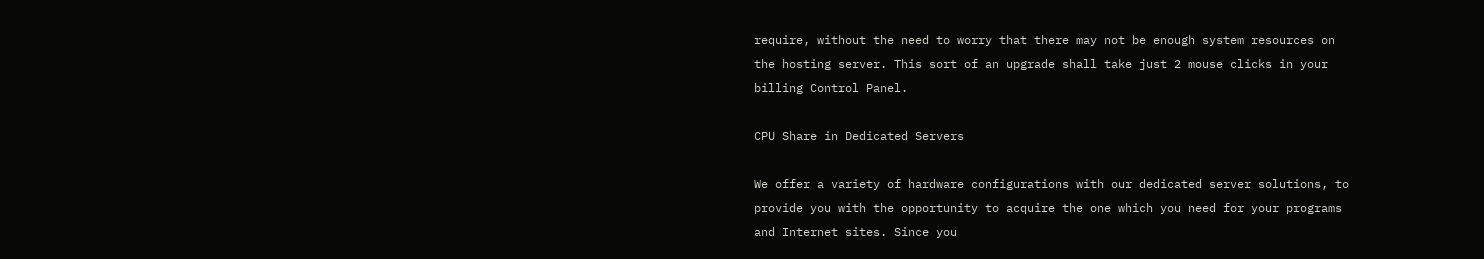require, without the need to worry that there may not be enough system resources on the hosting server. This sort of an upgrade shall take just 2 mouse clicks in your billing Control Panel.

CPU Share in Dedicated Servers

We offer a variety of hardware configurations with our dedicated server solutions, to provide you with the opportunity to acquire the one which you need for your programs and Internet sites. Since you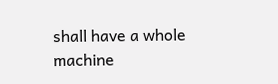shall have a whole machine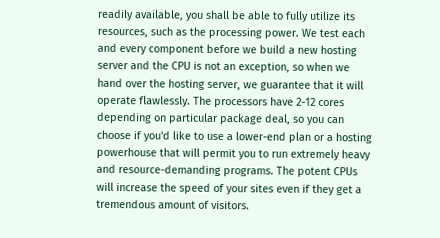readily available, you shall be able to fully utilize its resources, such as the processing power. We test each and every component before we build a new hosting server and the CPU is not an exception, so when we hand over the hosting server, we guarantee that it will operate flawlessly. The processors have 2-12 cores depending on particular package deal, so you can choose if you'd like to use a lower-end plan or a hosting powerhouse that will permit you to run extremely heavy and resource-demanding programs. The potent CPUs will increase the speed of your sites even if they get a tremendous amount of visitors.